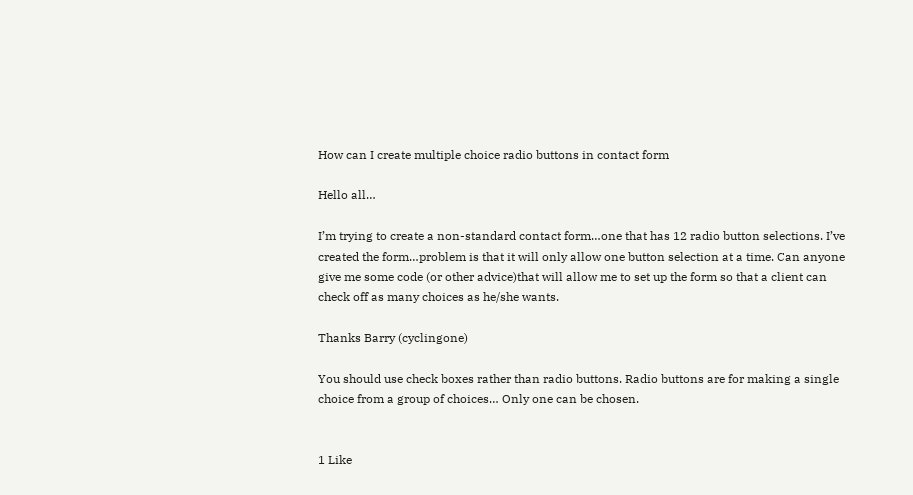How can I create multiple choice radio buttons in contact form

Hello all…

I’m trying to create a non-standard contact form…one that has 12 radio button selections. I’ve created the form…problem is that it will only allow one button selection at a time. Can anyone give me some code (or other advice)that will allow me to set up the form so that a client can check off as many choices as he/she wants.

Thanks Barry (cyclingone)

You should use check boxes rather than radio buttons. Radio buttons are for making a single choice from a group of choices… Only one can be chosen.


1 Like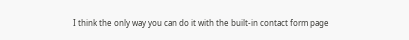I think the only way you can do it with the built-in contact form page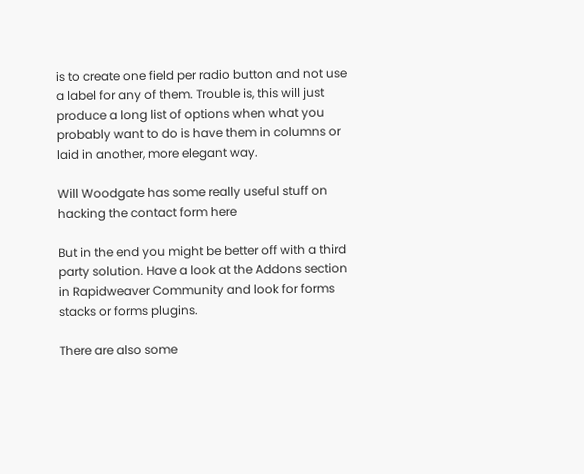is to create one field per radio button and not use a label for any of them. Trouble is, this will just produce a long list of options when what you probably want to do is have them in columns or laid in another, more elegant way.

Will Woodgate has some really useful stuff on hacking the contact form here

But in the end you might be better off with a third party solution. Have a look at the Addons section in Rapidweaver Community and look for forms stacks or forms plugins.

There are also some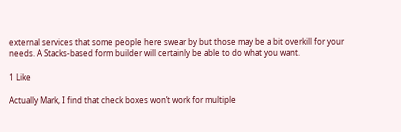external services that some people here swear by but those may be a bit overkill for your needs. A Stacks-based form builder will certainly be able to do what you want.

1 Like

Actually Mark, I find that check boxes won’t work for multiple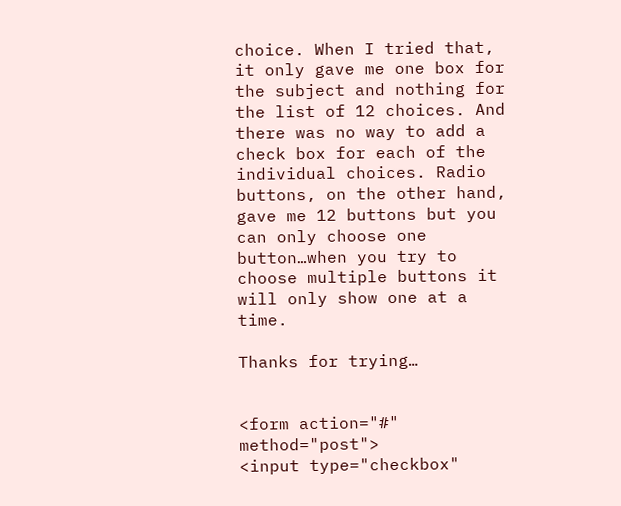choice. When I tried that, it only gave me one box for the subject and nothing for the list of 12 choices. And there was no way to add a check box for each of the individual choices. Radio buttons, on the other hand, gave me 12 buttons but you can only choose one button…when you try to choose multiple buttons it will only show one at a time.

Thanks for trying…


<form action="#" method="post">
<input type="checkbox"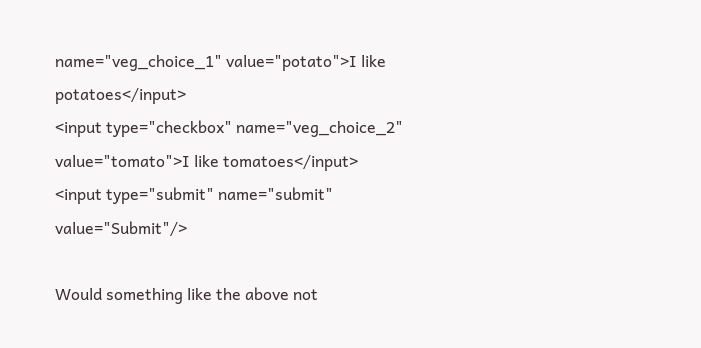name="veg_choice_1" value="potato">I like potatoes</input>
<input type="checkbox" name="veg_choice_2" value="tomato">I like tomatoes</input>
<input type="submit" name="submit" value="Submit"/>

Would something like the above not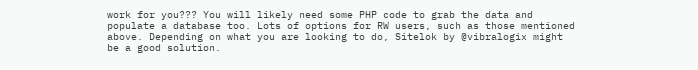work for you??? You will likely need some PHP code to grab the data and populate a database too. Lots of options for RW users, such as those mentioned above. Depending on what you are looking to do, Sitelok by @vibralogix might be a good solution.